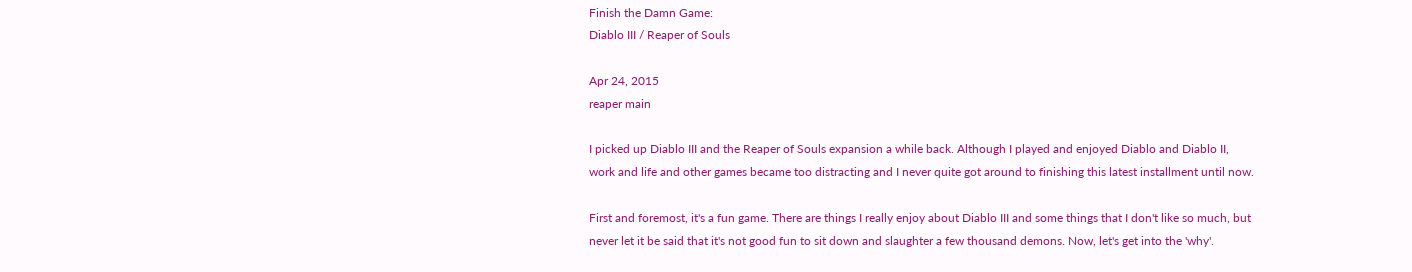Finish the Damn Game:
Diablo III / Reaper of Souls

Apr 24, 2015
reaper main

I picked up Diablo III and the Reaper of Souls expansion a while back. Although I played and enjoyed Diablo and Diablo II, work and life and other games became too distracting and I never quite got around to finishing this latest installment until now.

First and foremost, it's a fun game. There are things I really enjoy about Diablo III and some things that I don't like so much, but never let it be said that it's not good fun to sit down and slaughter a few thousand demons. Now, let's get into the 'why'.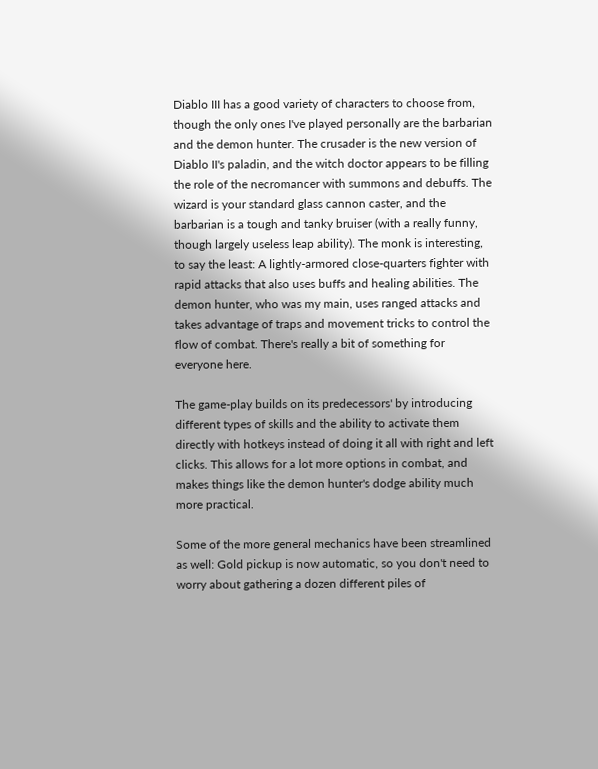Diablo III has a good variety of characters to choose from, though the only ones I've played personally are the barbarian and the demon hunter. The crusader is the new version of Diablo II's paladin, and the witch doctor appears to be filling the role of the necromancer with summons and debuffs. The wizard is your standard glass cannon caster, and the barbarian is a tough and tanky bruiser (with a really funny, though largely useless leap ability). The monk is interesting, to say the least: A lightly-armored close-quarters fighter with rapid attacks that also uses buffs and healing abilities. The demon hunter, who was my main, uses ranged attacks and takes advantage of traps and movement tricks to control the flow of combat. There's really a bit of something for everyone here.

The game-play builds on its predecessors' by introducing different types of skills and the ability to activate them directly with hotkeys instead of doing it all with right and left clicks. This allows for a lot more options in combat, and makes things like the demon hunter's dodge ability much more practical.

Some of the more general mechanics have been streamlined as well: Gold pickup is now automatic, so you don't need to worry about gathering a dozen different piles of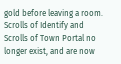gold before leaving a room. Scrolls of Identify and Scrolls of Town Portal no longer exist, and are now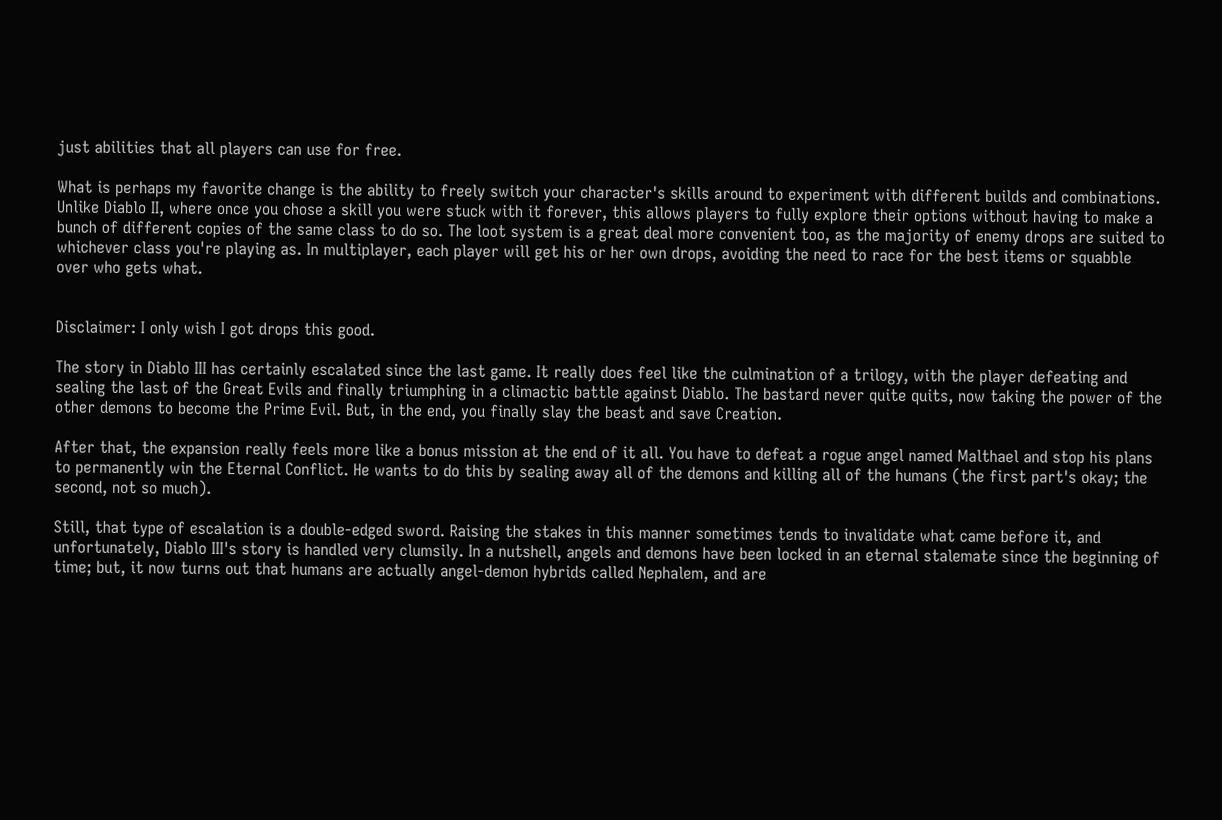just abilities that all players can use for free.

What is perhaps my favorite change is the ability to freely switch your character's skills around to experiment with different builds and combinations. Unlike Diablo II, where once you chose a skill you were stuck with it forever, this allows players to fully explore their options without having to make a bunch of different copies of the same class to do so. The loot system is a great deal more convenient too, as the majority of enemy drops are suited to whichever class you're playing as. In multiplayer, each player will get his or her own drops, avoiding the need to race for the best items or squabble over who gets what.


Disclaimer: I only wish I got drops this good.

The story in Diablo III has certainly escalated since the last game. It really does feel like the culmination of a trilogy, with the player defeating and sealing the last of the Great Evils and finally triumphing in a climactic battle against Diablo. The bastard never quite quits, now taking the power of the other demons to become the Prime Evil. But, in the end, you finally slay the beast and save Creation.

After that, the expansion really feels more like a bonus mission at the end of it all. You have to defeat a rogue angel named Malthael and stop his plans to permanently win the Eternal Conflict. He wants to do this by sealing away all of the demons and killing all of the humans (the first part's okay; the second, not so much).

Still, that type of escalation is a double-edged sword. Raising the stakes in this manner sometimes tends to invalidate what came before it, and unfortunately, Diablo III's story is handled very clumsily. In a nutshell, angels and demons have been locked in an eternal stalemate since the beginning of time; but, it now turns out that humans are actually angel-demon hybrids called Nephalem, and are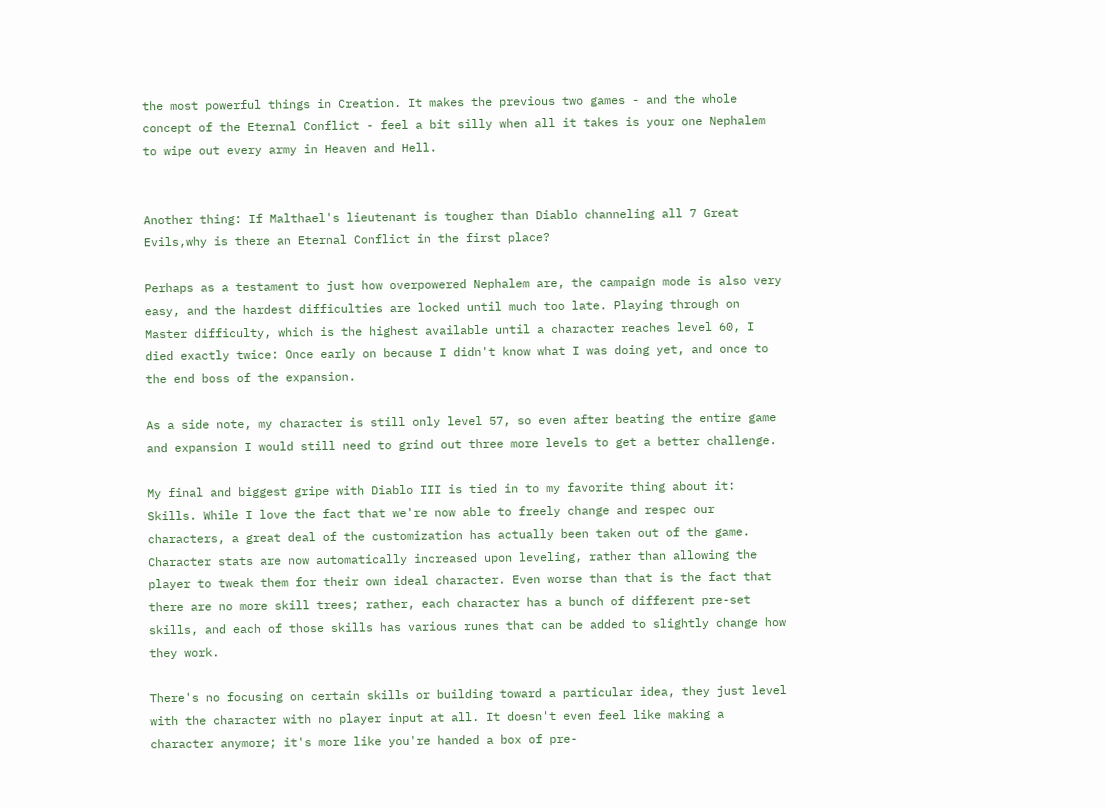the most powerful things in Creation. It makes the previous two games - and the whole concept of the Eternal Conflict - feel a bit silly when all it takes is your one Nephalem to wipe out every army in Heaven and Hell.


Another thing: If Malthael's lieutenant is tougher than Diablo channeling all 7 Great Evils,why is there an Eternal Conflict in the first place?

Perhaps as a testament to just how overpowered Nephalem are, the campaign mode is also very easy, and the hardest difficulties are locked until much too late. Playing through on Master difficulty, which is the highest available until a character reaches level 60, I died exactly twice: Once early on because I didn't know what I was doing yet, and once to the end boss of the expansion.

As a side note, my character is still only level 57, so even after beating the entire game and expansion I would still need to grind out three more levels to get a better challenge.

My final and biggest gripe with Diablo III is tied in to my favorite thing about it: Skills. While I love the fact that we're now able to freely change and respec our characters, a great deal of the customization has actually been taken out of the game. Character stats are now automatically increased upon leveling, rather than allowing the player to tweak them for their own ideal character. Even worse than that is the fact that there are no more skill trees; rather, each character has a bunch of different pre-set skills, and each of those skills has various runes that can be added to slightly change how they work.

There's no focusing on certain skills or building toward a particular idea, they just level with the character with no player input at all. It doesn't even feel like making a character anymore; it's more like you're handed a box of pre-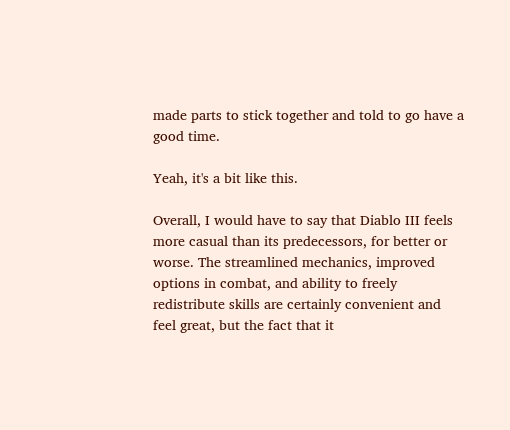made parts to stick together and told to go have a good time.

Yeah, it's a bit like this.

Overall, I would have to say that Diablo III feels more casual than its predecessors, for better or worse. The streamlined mechanics, improved options in combat, and ability to freely redistribute skills are certainly convenient and feel great, but the fact that it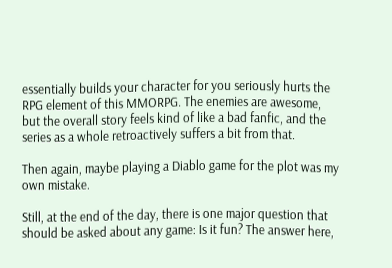essentially builds your character for you seriously hurts the RPG element of this MMORPG. The enemies are awesome, but the overall story feels kind of like a bad fanfic, and the series as a whole retroactively suffers a bit from that.

Then again, maybe playing a Diablo game for the plot was my own mistake.

Still, at the end of the day, there is one major question that should be asked about any game: Is it fun? The answer here,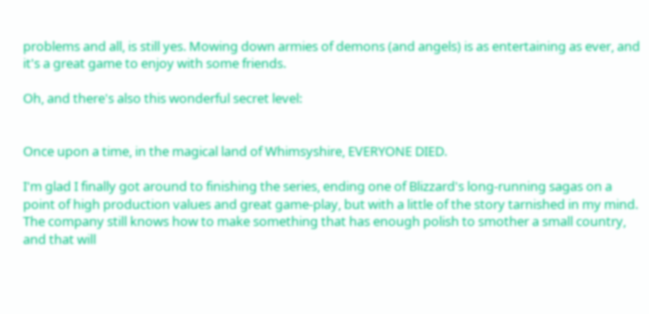problems and all, is still yes. Mowing down armies of demons (and angels) is as entertaining as ever, and it's a great game to enjoy with some friends.

Oh, and there's also this wonderful secret level:


Once upon a time, in the magical land of Whimsyshire, EVERYONE DIED.

I'm glad I finally got around to finishing the series, ending one of Blizzard's long-running sagas on a point of high production values and great game-play, but with a little of the story tarnished in my mind. The company still knows how to make something that has enough polish to smother a small country, and that will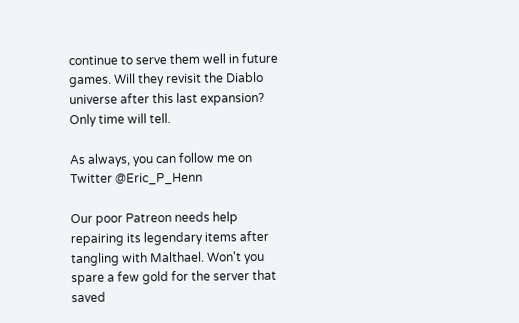continue to serve them well in future games. Will they revisit the Diablo universe after this last expansion? Only time will tell.

As always, you can follow me on Twitter @Eric_P_Henn

Our poor Patreon needs help repairing its legendary items after tangling with Malthael. Won't you spare a few gold for the server that saved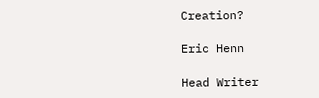Creation?

Eric Henn

Head Writer